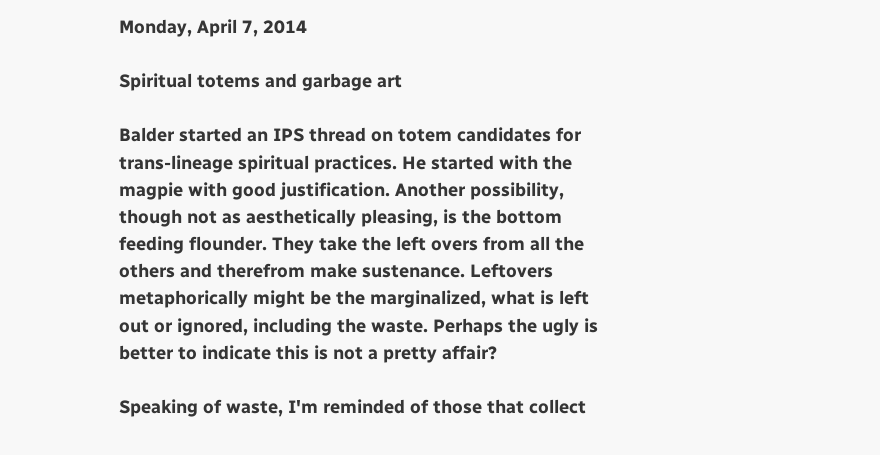Monday, April 7, 2014

Spiritual totems and garbage art

Balder started an IPS thread on totem candidates for trans-lineage spiritual practices. He started with the magpie with good justification. Another possibility, though not as aesthetically pleasing, is the bottom feeding flounder. They take the left overs from all the others and therefrom make sustenance. Leftovers metaphorically might be the marginalized, what is left out or ignored, including the waste. Perhaps the ugly is better to indicate this is not a pretty affair?

Speaking of waste, I'm reminded of those that collect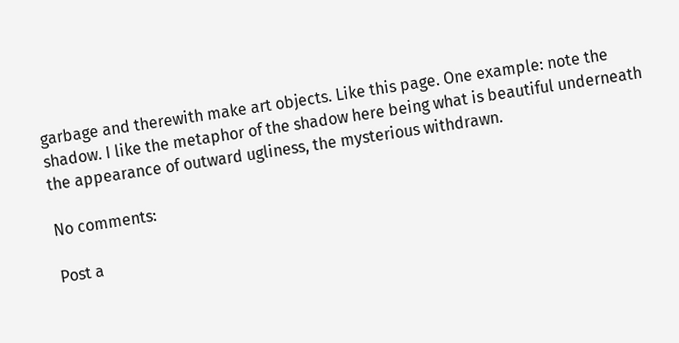garbage and therewith make art objects. Like this page. One example: note the shadow. I like the metaphor of the shadow here being what is beautiful underneath the appearance of outward ugliness, the mysterious withdrawn.

No comments:

Post a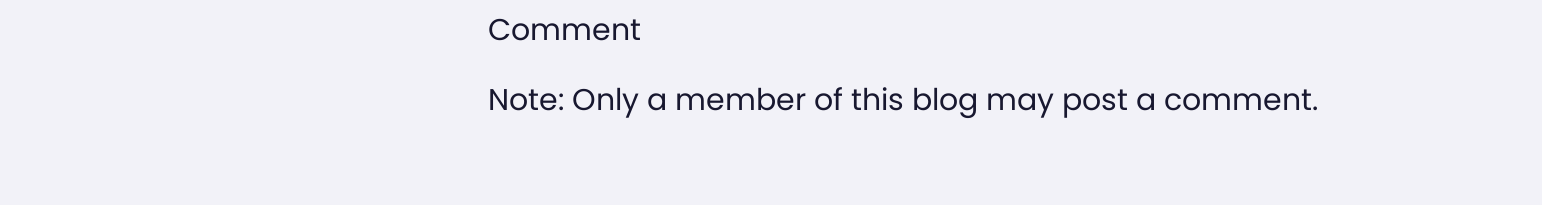Comment

Note: Only a member of this blog may post a comment.